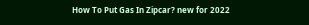How To Put Gas In Zipcar? new for 2022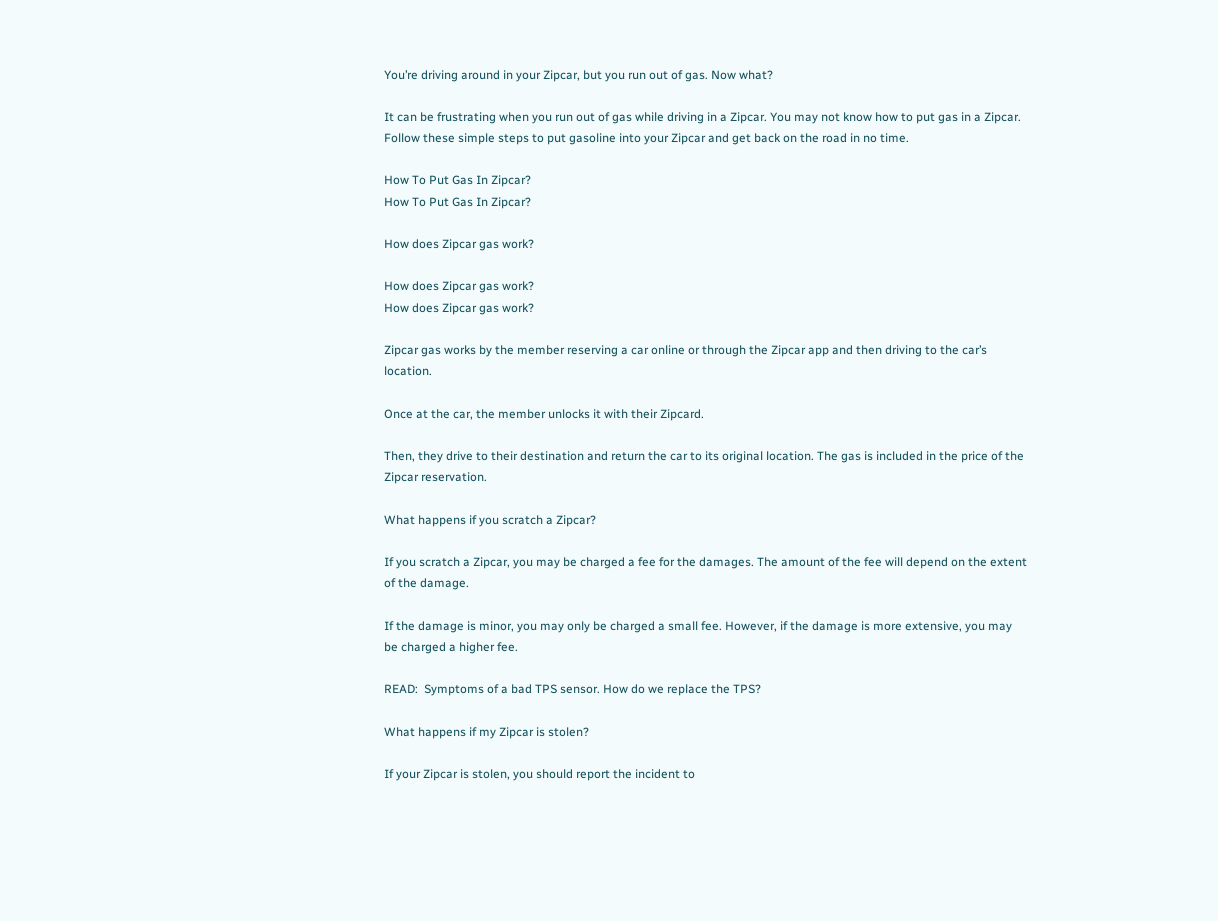You’re driving around in your Zipcar, but you run out of gas. Now what?

It can be frustrating when you run out of gas while driving in a Zipcar. You may not know how to put gas in a Zipcar. Follow these simple steps to put gasoline into your Zipcar and get back on the road in no time.

How To Put Gas In Zipcar?
How To Put Gas In Zipcar?

How does Zipcar gas work?

How does Zipcar gas work?
How does Zipcar gas work?

Zipcar gas works by the member reserving a car online or through the Zipcar app and then driving to the car’s location.

Once at the car, the member unlocks it with their Zipcard.

Then, they drive to their destination and return the car to its original location. The gas is included in the price of the Zipcar reservation.

What happens if you scratch a Zipcar?

If you scratch a Zipcar, you may be charged a fee for the damages. The amount of the fee will depend on the extent of the damage.

If the damage is minor, you may only be charged a small fee. However, if the damage is more extensive, you may be charged a higher fee.

READ:  Symptoms of a bad TPS sensor. How do we replace the TPS?

What happens if my Zipcar is stolen?

If your Zipcar is stolen, you should report the incident to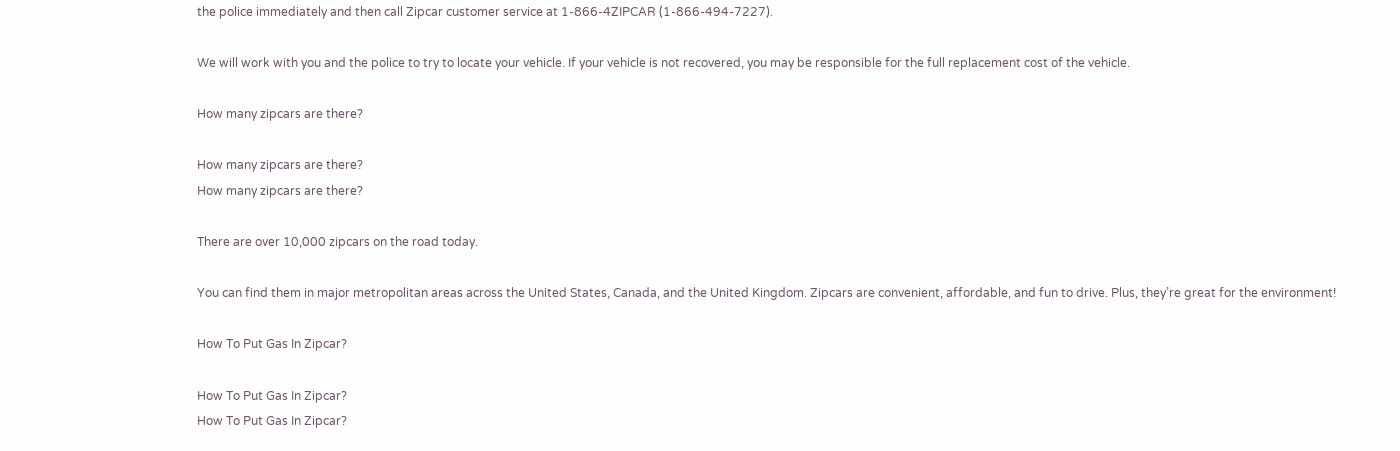the police immediately and then call Zipcar customer service at 1-866-4ZIPCAR (1-866-494-7227).

We will work with you and the police to try to locate your vehicle. If your vehicle is not recovered, you may be responsible for the full replacement cost of the vehicle.

How many zipcars are there?

How many zipcars are there?
How many zipcars are there?

There are over 10,000 zipcars on the road today.

You can find them in major metropolitan areas across the United States, Canada, and the United Kingdom. Zipcars are convenient, affordable, and fun to drive. Plus, they’re great for the environment!

How To Put Gas In Zipcar?

How To Put Gas In Zipcar?
How To Put Gas In Zipcar?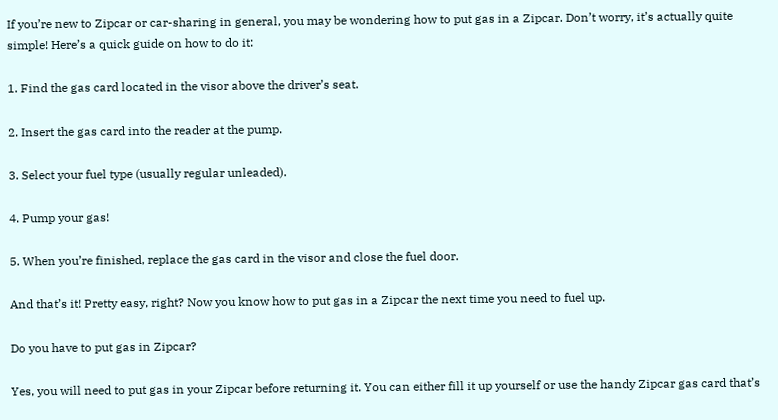If you’re new to Zipcar or car-sharing in general, you may be wondering how to put gas in a Zipcar. Don’t worry, it’s actually quite simple! Here’s a quick guide on how to do it:

1. Find the gas card located in the visor above the driver’s seat.

2. Insert the gas card into the reader at the pump.

3. Select your fuel type (usually regular unleaded).

4. Pump your gas!

5. When you’re finished, replace the gas card in the visor and close the fuel door.

And that’s it! Pretty easy, right? Now you know how to put gas in a Zipcar the next time you need to fuel up.

Do you have to put gas in Zipcar?

Yes, you will need to put gas in your Zipcar before returning it. You can either fill it up yourself or use the handy Zipcar gas card that’s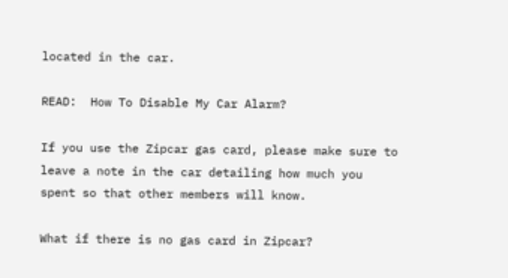located in the car.

READ:  How To Disable My Car Alarm?

If you use the Zipcar gas card, please make sure to leave a note in the car detailing how much you spent so that other members will know.

What if there is no gas card in Zipcar?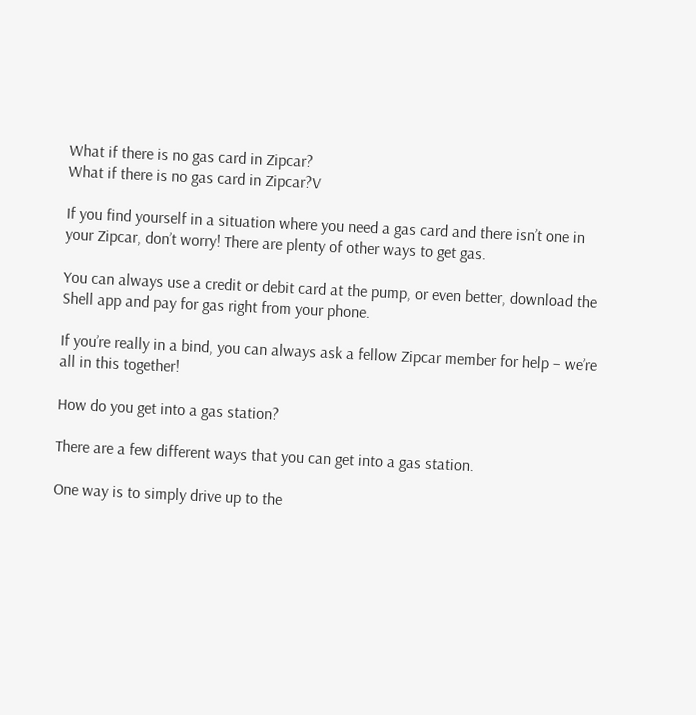What if there is no gas card in Zipcar?
What if there is no gas card in Zipcar?V

If you find yourself in a situation where you need a gas card and there isn’t one in your Zipcar, don’t worry! There are plenty of other ways to get gas.

You can always use a credit or debit card at the pump, or even better, download the Shell app and pay for gas right from your phone.

If you’re really in a bind, you can always ask a fellow Zipcar member for help – we’re all in this together!

How do you get into a gas station?

There are a few different ways that you can get into a gas station.

One way is to simply drive up to the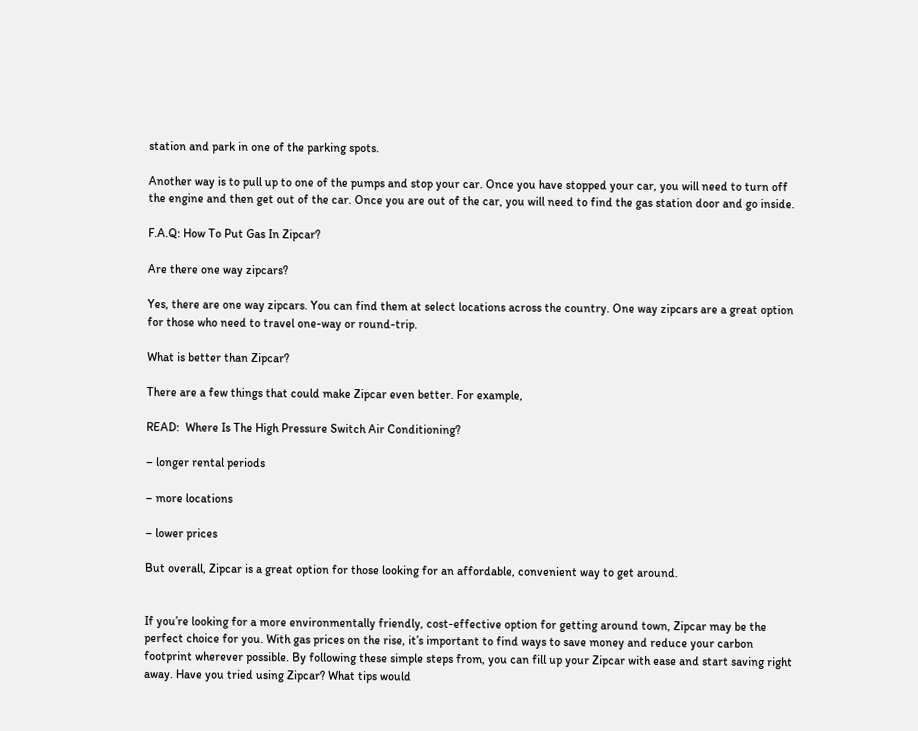station and park in one of the parking spots.

Another way is to pull up to one of the pumps and stop your car. Once you have stopped your car, you will need to turn off the engine and then get out of the car. Once you are out of the car, you will need to find the gas station door and go inside.

F.A.Q: How To Put Gas In Zipcar?

Are there one way zipcars?

Yes, there are one way zipcars. You can find them at select locations across the country. One way zipcars are a great option for those who need to travel one-way or round-trip.

What is better than Zipcar?

There are a few things that could make Zipcar even better. For example,

READ:  Where Is The High Pressure Switch Air Conditioning?

– longer rental periods

– more locations

– lower prices

But overall, Zipcar is a great option for those looking for an affordable, convenient way to get around.


If you’re looking for a more environmentally friendly, cost-effective option for getting around town, Zipcar may be the perfect choice for you. With gas prices on the rise, it’s important to find ways to save money and reduce your carbon footprint wherever possible. By following these simple steps from, you can fill up your Zipcar with ease and start saving right away. Have you tried using Zipcar? What tips would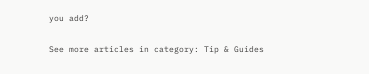you add?

See more articles in category: Tip & Guides